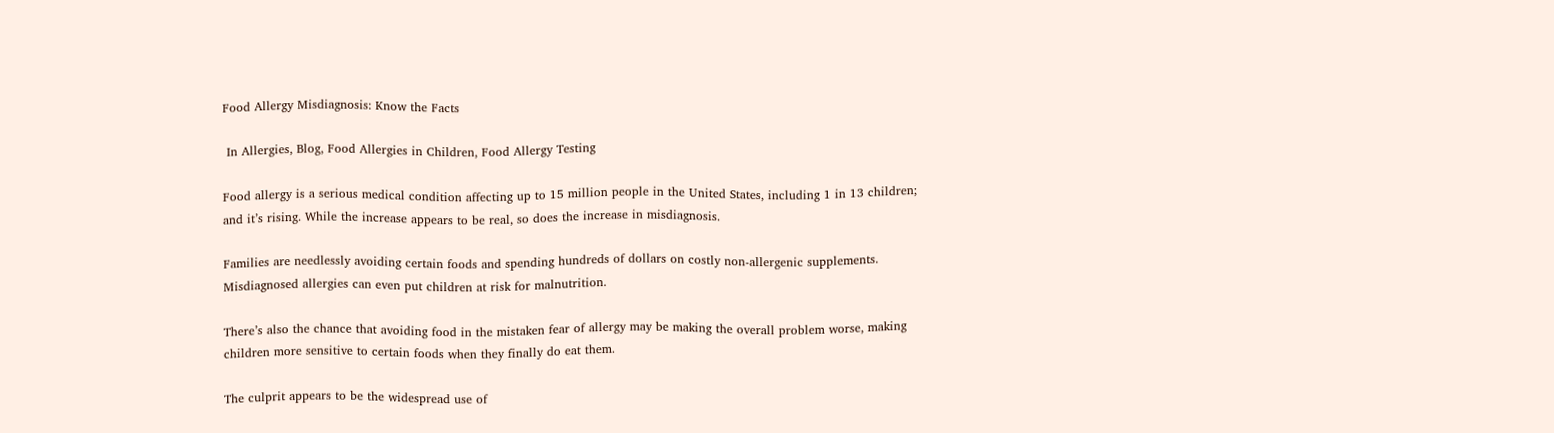Food Allergy Misdiagnosis: Know the Facts

 In Allergies, Blog, Food Allergies in Children, Food Allergy Testing

Food allergy is a serious medical condition affecting up to 15 million people in the United States, including 1 in 13 children; and it’s rising. While the increase appears to be real, so does the increase in misdiagnosis.

Families are needlessly avoiding certain foods and spending hundreds of dollars on costly non-allergenic supplements. Misdiagnosed allergies can even put children at risk for malnutrition.

There’s also the chance that avoiding food in the mistaken fear of allergy may be making the overall problem worse, making children more sensitive to certain foods when they finally do eat them.

The culprit appears to be the widespread use of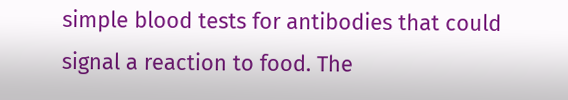simple blood tests for antibodies that could signal a reaction to food. The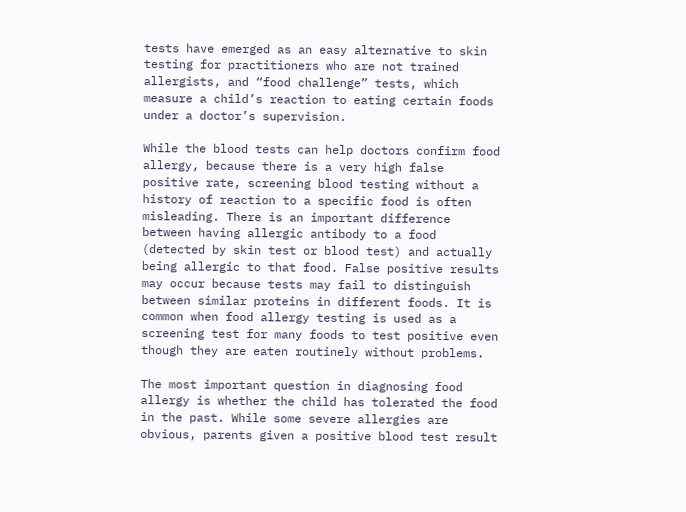tests have emerged as an easy alternative to skin testing for practitioners who are not trained allergists, and “food challenge” tests, which measure a child’s reaction to eating certain foods under a doctor’s supervision.

While the blood tests can help doctors confirm food allergy, because there is a very high false positive rate, screening blood testing without a history of reaction to a specific food is often misleading. There is an important difference between having allergic antibody to a food (detected by skin test or blood test) and actually being allergic to that food. False positive results may occur because tests may fail to distinguish between similar proteins in different foods. It is common when food allergy testing is used as a screening test for many foods to test positive even though they are eaten routinely without problems.

The most important question in diagnosing food allergy is whether the child has tolerated the food in the past. While some severe allergies are obvious, parents given a positive blood test result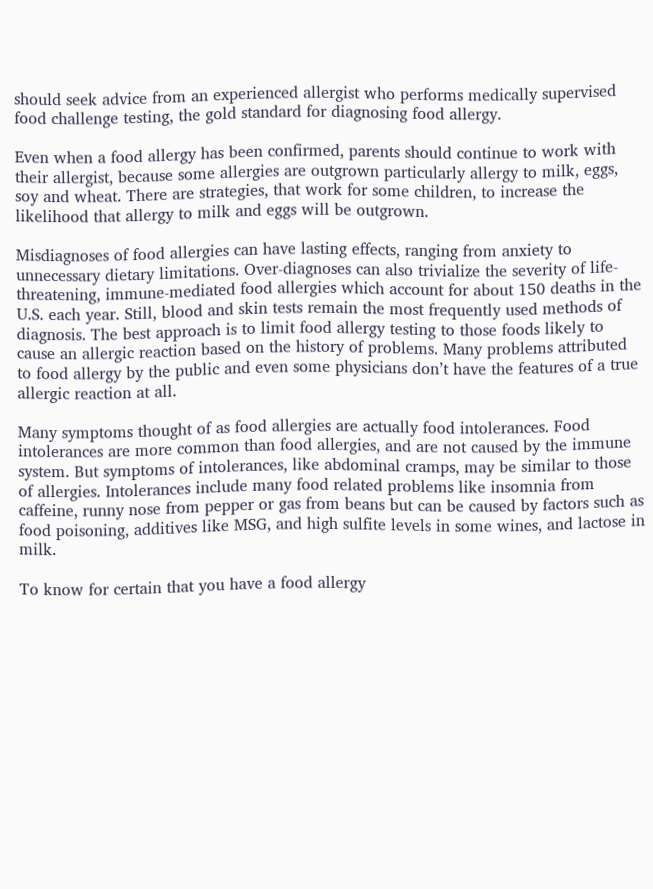should seek advice from an experienced allergist who performs medically supervised food challenge testing, the gold standard for diagnosing food allergy.

Even when a food allergy has been confirmed, parents should continue to work with their allergist, because some allergies are outgrown particularly allergy to milk, eggs, soy and wheat. There are strategies, that work for some children, to increase the likelihood that allergy to milk and eggs will be outgrown.

Misdiagnoses of food allergies can have lasting effects, ranging from anxiety to unnecessary dietary limitations. Over-diagnoses can also trivialize the severity of life-threatening, immune-mediated food allergies which account for about 150 deaths in the U.S. each year. Still, blood and skin tests remain the most frequently used methods of diagnosis. The best approach is to limit food allergy testing to those foods likely to cause an allergic reaction based on the history of problems. Many problems attributed to food allergy by the public and even some physicians don’t have the features of a true allergic reaction at all.

Many symptoms thought of as food allergies are actually food intolerances. Food intolerances are more common than food allergies, and are not caused by the immune system. But symptoms of intolerances, like abdominal cramps, may be similar to those of allergies. Intolerances include many food related problems like insomnia from caffeine, runny nose from pepper or gas from beans but can be caused by factors such as food poisoning, additives like MSG, and high sulfite levels in some wines, and lactose in milk.

To know for certain that you have a food allergy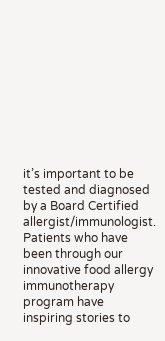it’s important to be tested and diagnosed by a Board Certified allergist/immunologist. Patients who have been through our innovative food allergy immunotherapy program have inspiring stories to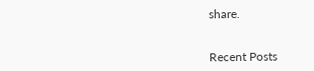share.


Recent Posts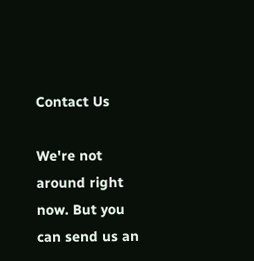Contact Us

We're not around right now. But you can send us an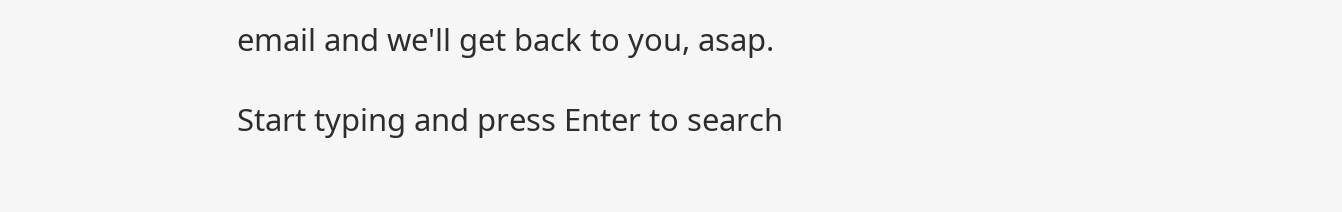email and we'll get back to you, asap.

Start typing and press Enter to search